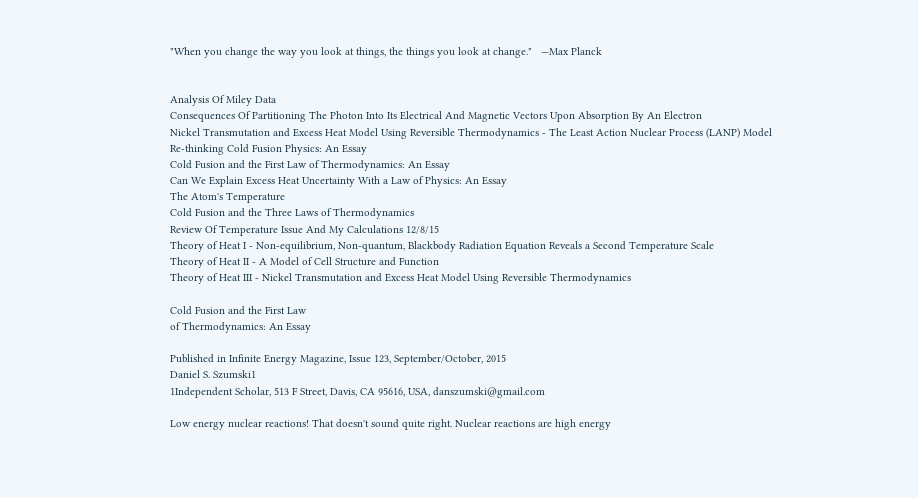"When you change the way you look at things, the things you look at change."   —Max Planck


Analysis Of Miley Data
Consequences Of Partitioning The Photon Into Its Electrical And Magnetic Vectors Upon Absorption By An Electron
Nickel Transmutation and Excess Heat Model Using Reversible Thermodynamics - The Least Action Nuclear Process (LANP) Model
Re-thinking Cold Fusion Physics: An Essay
Cold Fusion and the First Law of Thermodynamics: An Essay
Can We Explain Excess Heat Uncertainty With a Law of Physics: An Essay
The Atom's Temperature
Cold Fusion and the Three Laws of Thermodynamics
Review Of Temperature Issue And My Calculations 12/8/15
Theory of Heat I - Non-equilibrium, Non-quantum, Blackbody Radiation Equation Reveals a Second Temperature Scale
Theory of Heat II - A Model of Cell Structure and Function
Theory of Heat III - Nickel Transmutation and Excess Heat Model Using Reversible Thermodynamics

Cold Fusion and the First Law
of Thermodynamics: An Essay

Published in Infinite Energy Magazine, Issue 123, September/October, 2015
Daniel S. Szumski1
1Independent Scholar, 513 F Street, Davis, CA 95616, USA, danszumski@gmail.com

Low energy nuclear reactions! That doesn't sound quite right. Nuclear reactions are high energy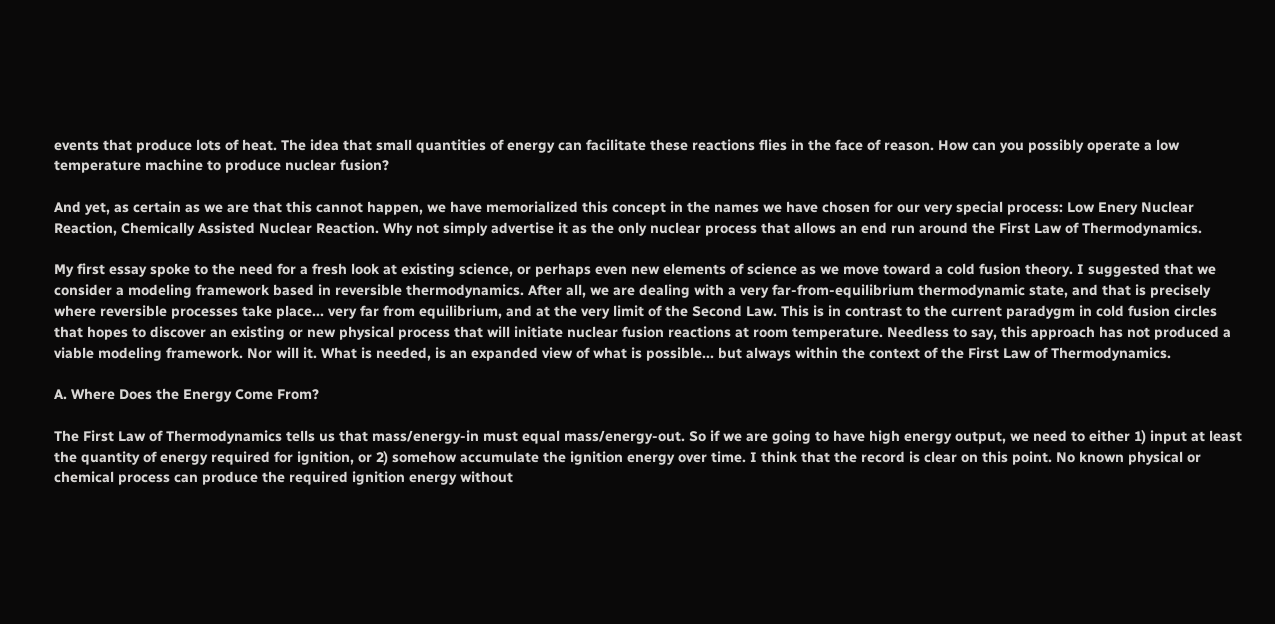events that produce lots of heat. The idea that small quantities of energy can facilitate these reactions flies in the face of reason. How can you possibly operate a low temperature machine to produce nuclear fusion?

And yet, as certain as we are that this cannot happen, we have memorialized this concept in the names we have chosen for our very special process: Low Enery Nuclear Reaction, Chemically Assisted Nuclear Reaction. Why not simply advertise it as the only nuclear process that allows an end run around the First Law of Thermodynamics.

My first essay spoke to the need for a fresh look at existing science, or perhaps even new elements of science as we move toward a cold fusion theory. I suggested that we consider a modeling framework based in reversible thermodynamics. After all, we are dealing with a very far-from-equilibrium thermodynamic state, and that is precisely where reversible processes take place... very far from equilibrium, and at the very limit of the Second Law. This is in contrast to the current paradygm in cold fusion circles that hopes to discover an existing or new physical process that will initiate nuclear fusion reactions at room temperature. Needless to say, this approach has not produced a viable modeling framework. Nor will it. What is needed, is an expanded view of what is possible... but always within the context of the First Law of Thermodynamics.

A. Where Does the Energy Come From?

The First Law of Thermodynamics tells us that mass/energy-in must equal mass/energy-out. So if we are going to have high energy output, we need to either 1) input at least the quantity of energy required for ignition, or 2) somehow accumulate the ignition energy over time. I think that the record is clear on this point. No known physical or chemical process can produce the required ignition energy without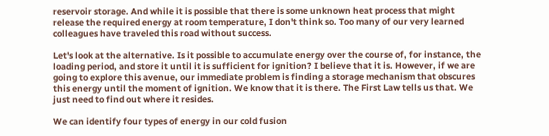reservoir storage. And while it is possible that there is some unknown heat process that might release the required energy at room temperature, I don't think so. Too many of our very learned colleagues have traveled this road without success.

Let's look at the alternative. Is it possible to accumulate energy over the course of, for instance, the loading period, and store it until it is sufficient for ignition? I believe that it is. However, if we are going to explore this avenue, our immediate problem is finding a storage mechanism that obscures this energy until the moment of ignition. We know that it is there. The First Law tells us that. We just need to find out where it resides.

We can identify four types of energy in our cold fusion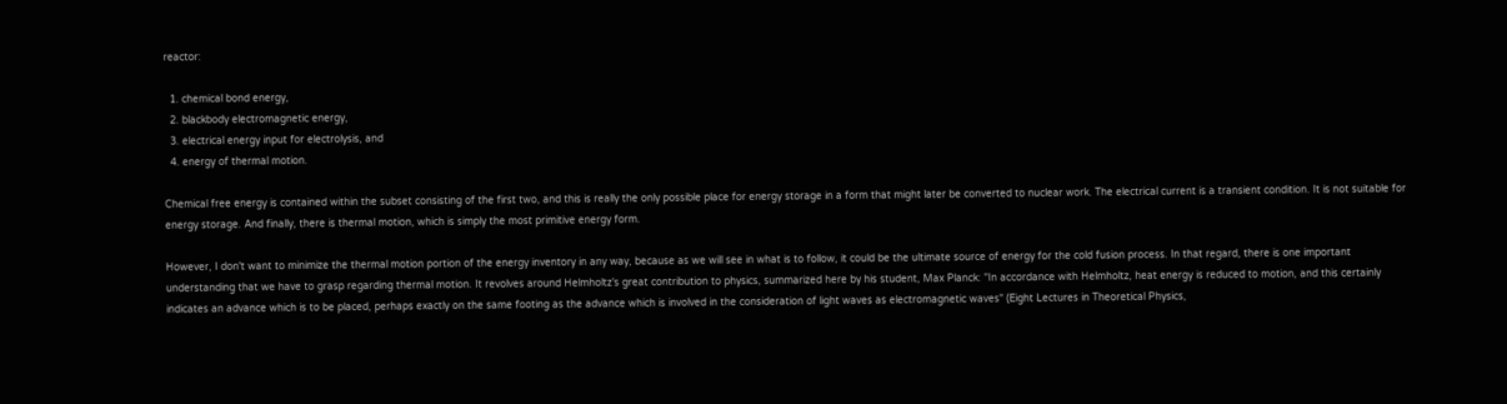reactor:

  1. chemical bond energy,
  2. blackbody electromagnetic energy,
  3. electrical energy input for electrolysis, and
  4. energy of thermal motion.

Chemical free energy is contained within the subset consisting of the first two, and this is really the only possible place for energy storage in a form that might later be converted to nuclear work. The electrical current is a transient condition. It is not suitable for energy storage. And finally, there is thermal motion, which is simply the most primitive energy form.

However, I don't want to minimize the thermal motion portion of the energy inventory in any way, because as we will see in what is to follow, it could be the ultimate source of energy for the cold fusion process. In that regard, there is one important understanding that we have to grasp regarding thermal motion. It revolves around Helmholtz's great contribution to physics, summarized here by his student, Max Planck: "In accordance with Helmholtz, heat energy is reduced to motion, and this certainly indicates an advance which is to be placed, perhaps exactly on the same footing as the advance which is involved in the consideration of light waves as electromagnetic waves" (Eight Lectures in Theoretical Physics,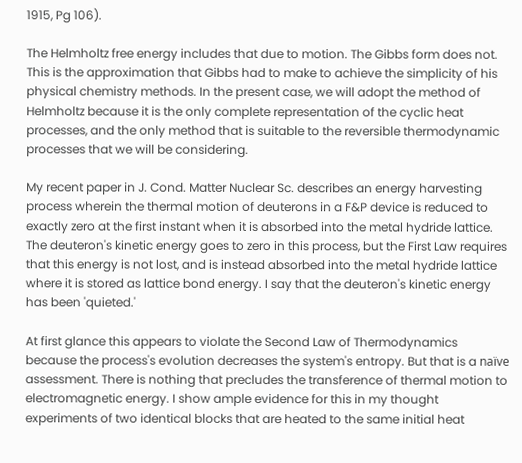1915, Pg 106).

The Helmholtz free energy includes that due to motion. The Gibbs form does not. This is the approximation that Gibbs had to make to achieve the simplicity of his physical chemistry methods. In the present case, we will adopt the method of Helmholtz because it is the only complete representation of the cyclic heat processes, and the only method that is suitable to the reversible thermodynamic processes that we will be considering.

My recent paper in J. Cond. Matter Nuclear Sc. describes an energy harvesting process wherein the thermal motion of deuterons in a F&P device is reduced to exactly zero at the first instant when it is absorbed into the metal hydride lattice. The deuteron's kinetic energy goes to zero in this process, but the First Law requires that this energy is not lost, and is instead absorbed into the metal hydride lattice where it is stored as lattice bond energy. I say that the deuteron's kinetic energy has been 'quieted.'

At first glance this appears to violate the Second Law of Thermodynamics because the process's evolution decreases the system's entropy. But that is a naïve assessment. There is nothing that precludes the transference of thermal motion to electromagnetic energy. I show ample evidence for this in my thought experiments of two identical blocks that are heated to the same initial heat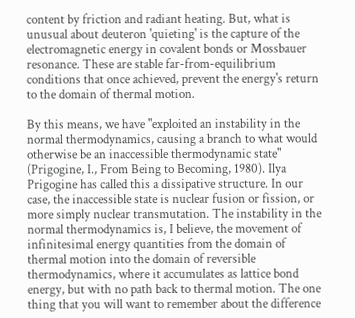content by friction and radiant heating. But, what is unusual about deuteron 'quieting' is the capture of the electromagnetic energy in covalent bonds or Mossbauer resonance. These are stable far-from-equilibrium conditions that once achieved, prevent the energy's return to the domain of thermal motion.

By this means, we have "exploited an instability in the normal thermodynamics, causing a branch to what would otherwise be an inaccessible thermodynamic state" (Prigogine, I., From Being to Becoming, 1980). Ilya Prigogine has called this a dissipative structure. In our case, the inaccessible state is nuclear fusion or fission, or more simply nuclear transmutation. The instability in the normal thermodynamics is, I believe, the movement of infinitesimal energy quantities from the domain of thermal motion into the domain of reversible thermodynamics, where it accumulates as lattice bond energy, but with no path back to thermal motion. The one thing that you will want to remember about the difference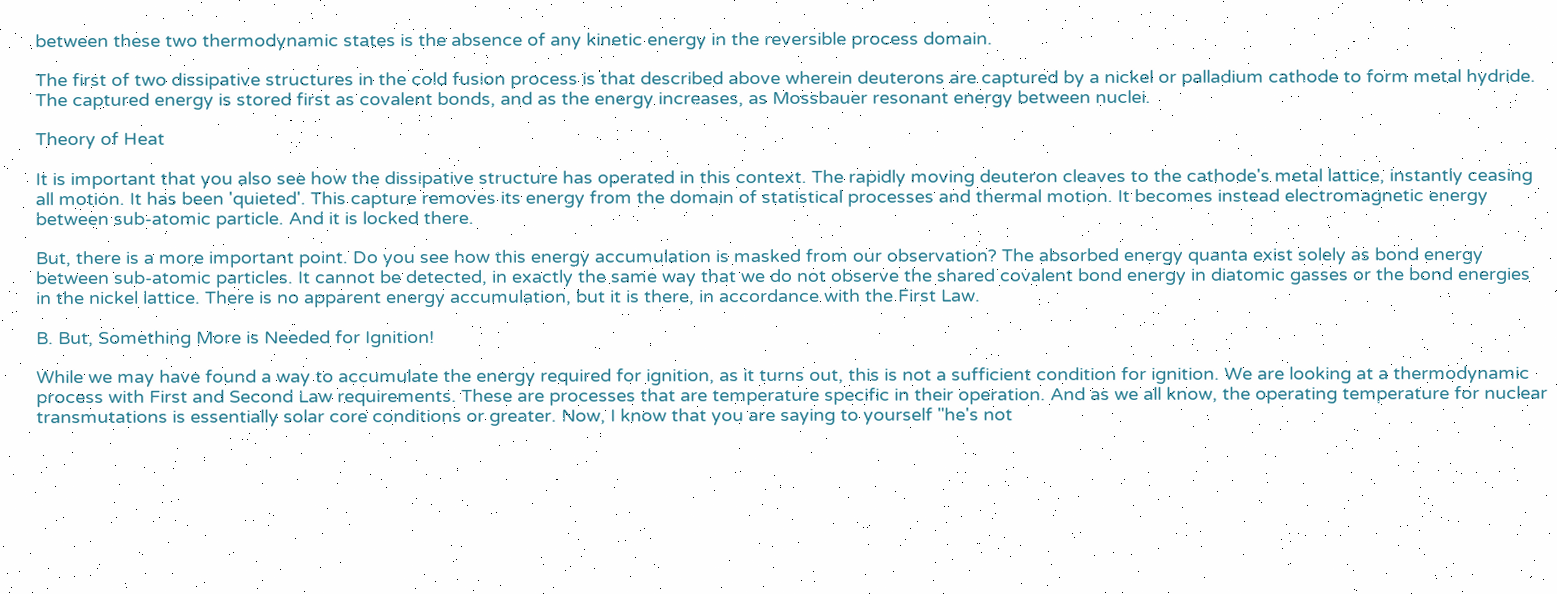between these two thermodynamic states is the absence of any kinetic energy in the reversible process domain.

The first of two dissipative structures in the cold fusion process is that described above wherein deuterons are captured by a nickel or palladium cathode to form metal hydride. The captured energy is stored first as covalent bonds, and as the energy increases, as Mossbauer resonant energy between nuclei.

Theory of Heat

It is important that you also see how the dissipative structure has operated in this context. The rapidly moving deuteron cleaves to the cathode's metal lattice, instantly ceasing all motion. It has been 'quieted'. This capture removes its energy from the domain of statistical processes and thermal motion. It becomes instead electromagnetic energy between sub-atomic particle. And it is locked there.

But, there is a more important point. Do you see how this energy accumulation is masked from our observation? The absorbed energy quanta exist solely as bond energy between sub-atomic particles. It cannot be detected, in exactly the same way that we do not observe the shared covalent bond energy in diatomic gasses or the bond energies in the nickel lattice. There is no apparent energy accumulation, but it is there, in accordance with the First Law.

B. But, Something More is Needed for Ignition!

While we may have found a way to accumulate the energy required for ignition, as it turns out, this is not a sufficient condition for ignition. We are looking at a thermodynamic process with First and Second Law requirements. These are processes that are temperature specific in their operation. And as we all know, the operating temperature for nuclear transmutations is essentially solar core conditions or greater. Now, I know that you are saying to yourself "he's not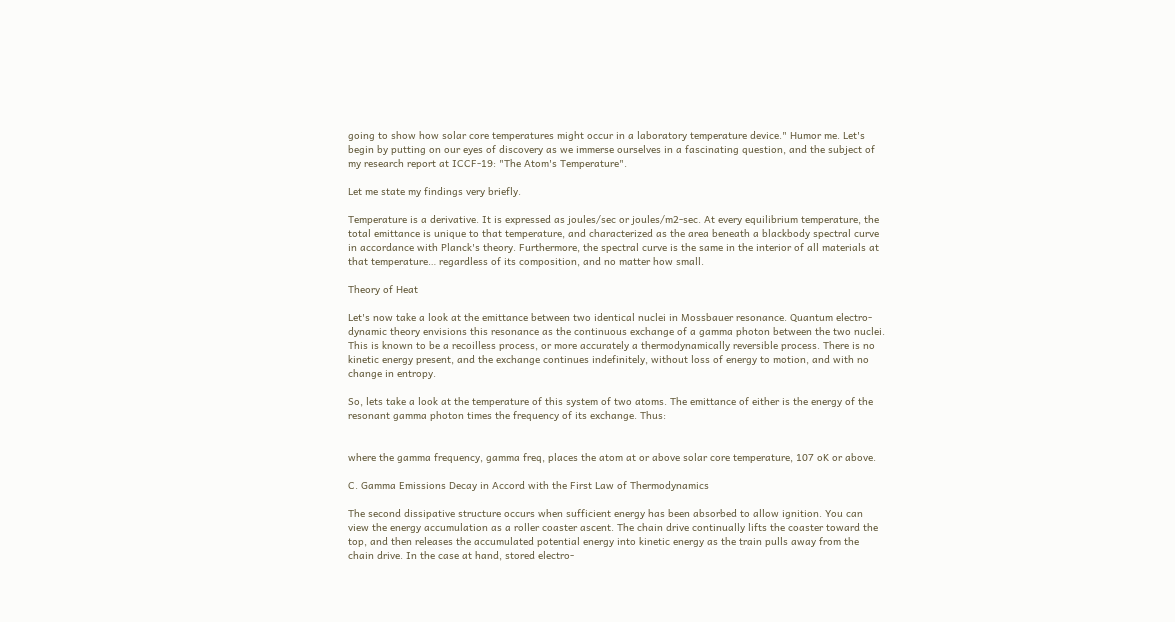going to show how solar core temperatures might occur in a laboratory temperature device." Humor me. Let's begin by putting on our eyes of discovery as we immerse ourselves in a fascinating question, and the subject of my research report at ICCF-19: "The Atom's Temperature".

Let me state my findings very briefly.

Temperature is a derivative. It is expressed as joules/sec or joules/m2-sec. At every equilibrium temperature, the total emittance is unique to that temperature, and characterized as the area beneath a blackbody spectral curve in accordance with Planck's theory. Furthermore, the spectral curve is the same in the interior of all materials at that temperature… regardless of its composition, and no matter how small.

Theory of Heat

Let's now take a look at the emittance between two identical nuclei in Mossbauer resonance. Quantum electro-dynamic theory envisions this resonance as the continuous exchange of a gamma photon between the two nuclei. This is known to be a recoilless process, or more accurately a thermodynamically reversible process. There is no kinetic energy present, and the exchange continues indefinitely, without loss of energy to motion, and with no change in entropy.

So, lets take a look at the temperature of this system of two atoms. The emittance of either is the energy of the resonant gamma photon times the frequency of its exchange. Thus:


where the gamma frequency, gamma freq, places the atom at or above solar core temperature, 107 oK or above.

C. Gamma Emissions Decay in Accord with the First Law of Thermodynamics

The second dissipative structure occurs when sufficient energy has been absorbed to allow ignition. You can view the energy accumulation as a roller coaster ascent. The chain drive continually lifts the coaster toward the top, and then releases the accumulated potential energy into kinetic energy as the train pulls away from the chain drive. In the case at hand, stored electro-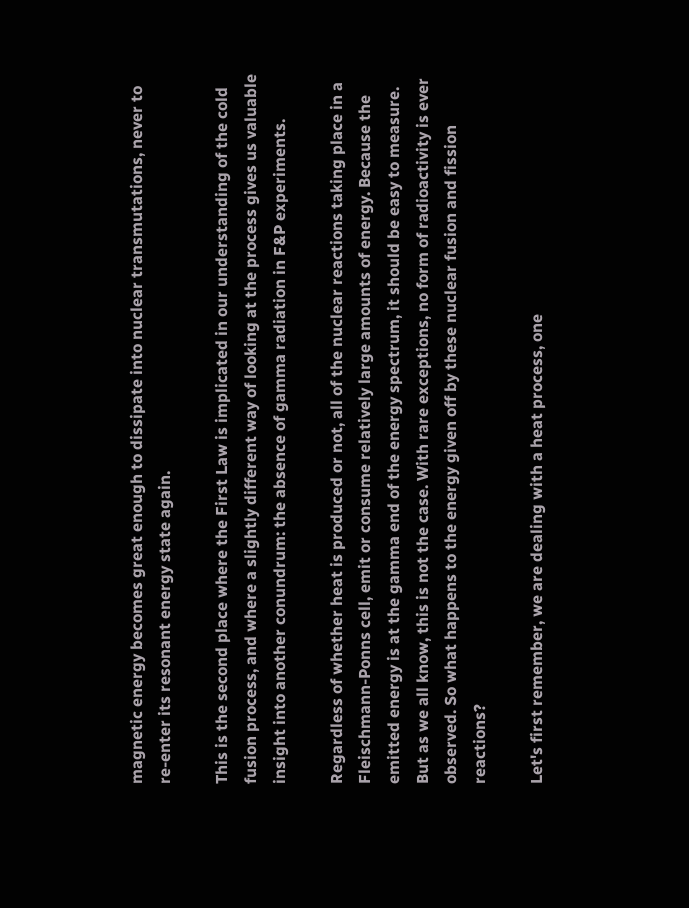magnetic energy becomes great enough to dissipate into nuclear transmutations, never to re-enter its resonant energy state again.

This is the second place where the First Law is implicated in our understanding of the cold fusion process, and where a slightly different way of looking at the process gives us valuable insight into another conundrum: the absence of gamma radiation in F&P experiments.

Regardless of whether heat is produced or not, all of the nuclear reactions taking place in a Fleischmann-Ponns cell, emit or consume relatively large amounts of energy. Because the emitted energy is at the gamma end of the energy spectrum, it should be easy to measure. But as we all know, this is not the case. With rare exceptions, no form of radioactivity is ever observed. So what happens to the energy given off by these nuclear fusion and fission reactions?

Let's first remember, we are dealing with a heat process, one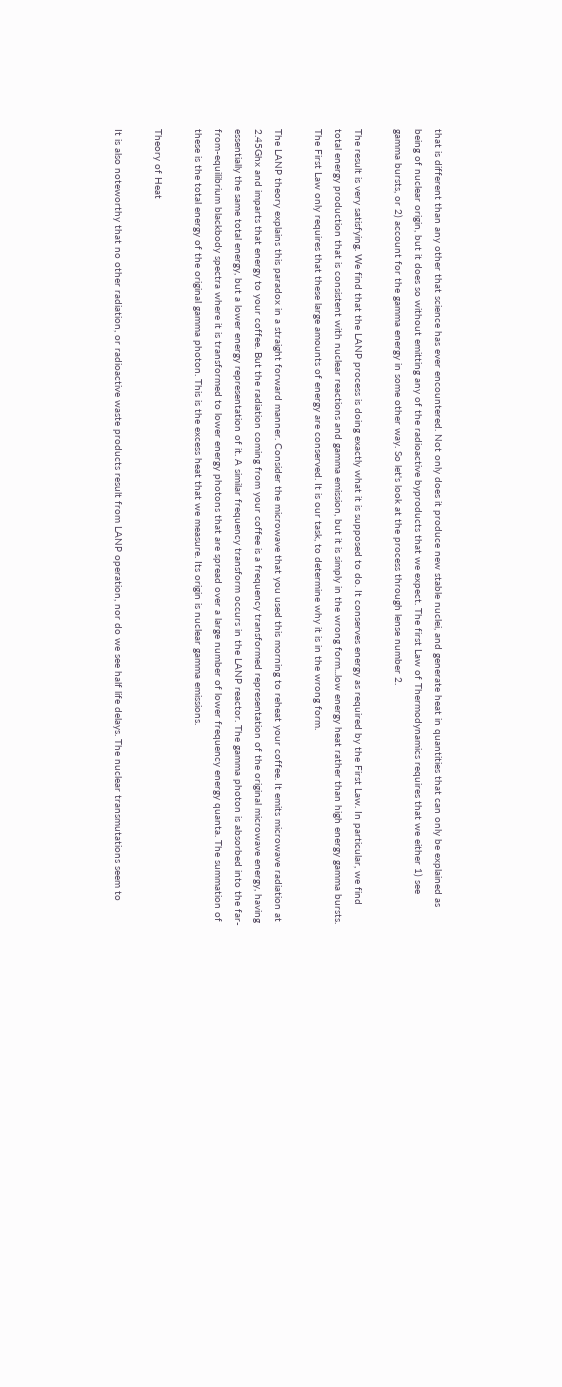that is different than any other that science has ever encountered. Not only does it produce new stable nuclei, and generate heat in quantities that can only be explained as being of nuclear origin, but it does so without emitting any of the radioactive byproducts that we expect. The first Law of Thermodynamics requires that we either 1) see gamma bursts, or 2) account for the gamma energy in some other way. So let's look at the process through lense number 2.

The result is very satisfying. We find that the LANP process is doing exactly what it is supposed to do. It conserves energy as required by the First Law. In particular, we find total energy production that is consistent with nuclear reactions and gamma emission, but it is simply in the wrong form...low energy heat rather than high energy gamma bursts. The First Law only requires that these large amounts of energy are conserved. It is our task, to determine why it is in the wrong form.

The LANP theory explains this paradox in a straight forward manner. Consider the microwave that you used this morning to reheat your coffee. It emits microwave radiation at 2.45Ghx and imparts that energy to your coffee. But the radiation coming from your coffee is a frequency transformed representation of the original microwave energy, having essentially the same total energy, but a lower energy representation of it. A similar frequency transform occurs in the LANP reactor. The gamma photon is absorbed into the far-from-equilibrium blackbody spectra where it is transformed to lower energy photons that are spread over a large number of lower frequency energy quanta. The summation of these is the total energy of the original gamma photon. This is the excess heat that we measure. Its origin is nuclear gamma emissions.

Theory of Heat

It is also noteworthy that no other radiation, or radioactive waste products result from LANP operation, nor do we see half life delays. The nuclear transmutations seem to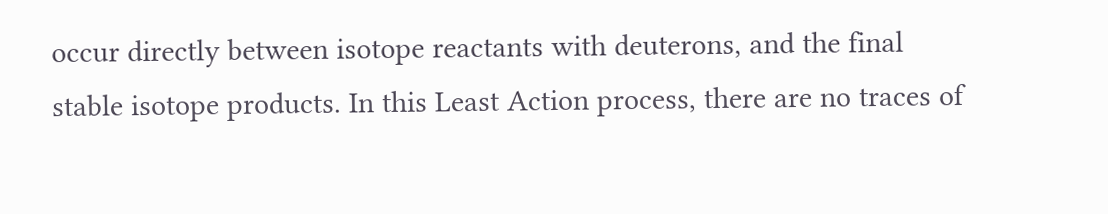occur directly between isotope reactants with deuterons, and the final stable isotope products. In this Least Action process, there are no traces of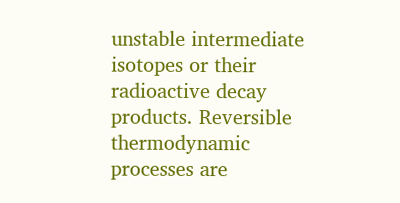unstable intermediate isotopes or their radioactive decay products. Reversible thermodynamic processes are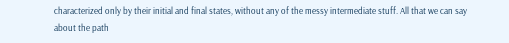characterized only by their initial and final states, without any of the messy intermediate stuff. All that we can say about the path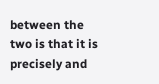between the two is that it is precisely and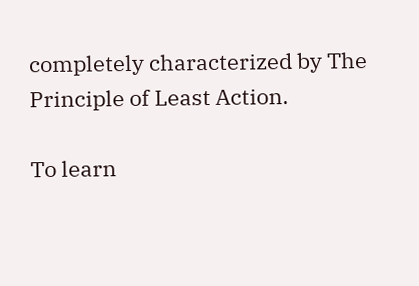completely characterized by The Principle of Least Action.

To learn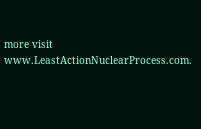more visit www.LeastActionNuclearProcess.com.